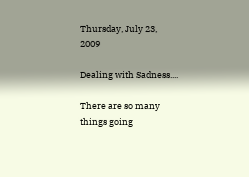Thursday, July 23, 2009

Dealing with Sadness....

There are so many things going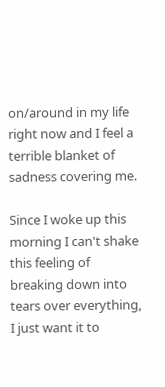on/around in my life right now and I feel a terrible blanket of sadness covering me.

Since I woke up this morning I can't shake this feeling of breaking down into tears over everything, I just want it to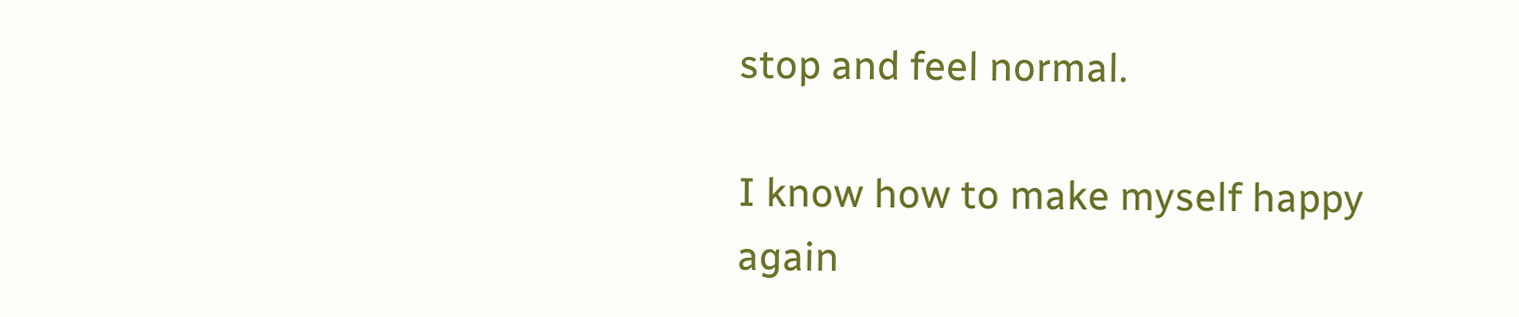stop and feel normal.

I know how to make myself happy again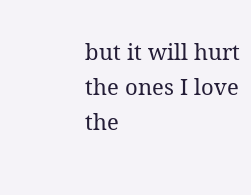but it will hurt the ones I love the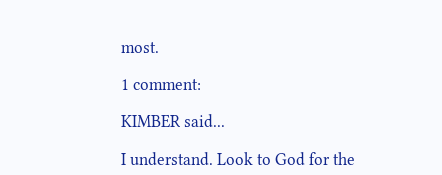most.

1 comment:

KIMBER said...

I understand. Look to God for the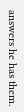answers he has them.